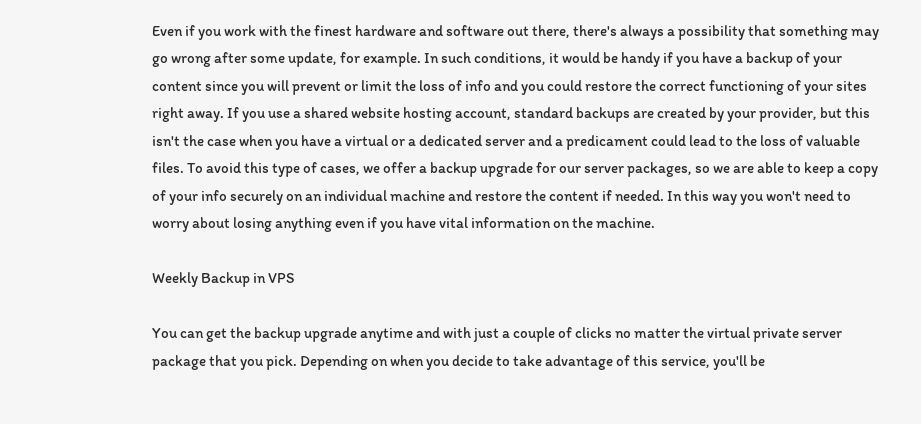Even if you work with the finest hardware and software out there, there's always a possibility that something may go wrong after some update, for example. In such conditions, it would be handy if you have a backup of your content since you will prevent or limit the loss of info and you could restore the correct functioning of your sites right away. If you use a shared website hosting account, standard backups are created by your provider, but this isn't the case when you have a virtual or a dedicated server and a predicament could lead to the loss of valuable files. To avoid this type of cases, we offer a backup upgrade for our server packages, so we are able to keep a copy of your info securely on an individual machine and restore the content if needed. In this way you won't need to worry about losing anything even if you have vital information on the machine.

Weekly Backup in VPS

You can get the backup upgrade anytime and with just a couple of clicks no matter the virtual private server package that you pick. Depending on when you decide to take advantage of this service, you'll be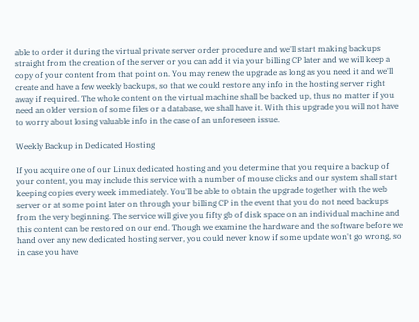able to order it during the virtual private server order procedure and we'll start making backups straight from the creation of the server or you can add it via your billing CP later and we will keep a copy of your content from that point on. You may renew the upgrade as long as you need it and we'll create and have a few weekly backups, so that we could restore any info in the hosting server right away if required. The whole content on the virtual machine shall be backed up, thus no matter if you need an older version of some files or a database, we shall have it. With this upgrade you will not have to worry about losing valuable info in the case of an unforeseen issue.

Weekly Backup in Dedicated Hosting

If you acquire one of our Linux dedicated hosting and you determine that you require a backup of your content, you may include this service with a number of mouse clicks and our system shall start keeping copies every week immediately. You'll be able to obtain the upgrade together with the web server or at some point later on through your billing CP in the event that you do not need backups from the very beginning. The service will give you fifty gb of disk space on an individual machine and this content can be restored on our end. Though we examine the hardware and the software before we hand over any new dedicated hosting server, you could never know if some update won't go wrong, so in case you have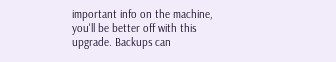important info on the machine, you'll be better off with this upgrade. Backups can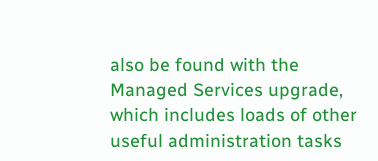also be found with the Managed Services upgrade, which includes loads of other useful administration tasks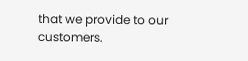that we provide to our customers.